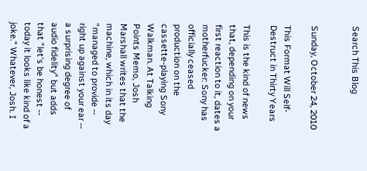Search This Blog


Sunday, October 24, 2010

This Format Will Self-Destruct in Thirty Years

This is the kind of news that, depending on your first reaction to it, dates a motherfucker: Sony has officially ceased production on the cassette-playing Sony Walkman. At Talking Points Memo, Josh Marshall writes that the machine, which in its day "managed to provide -- right up against your ear -- a surprising degree of audio fidelity" but adds that "let's be honest -- today it looks like kind of a joke." Whatever, Josh. I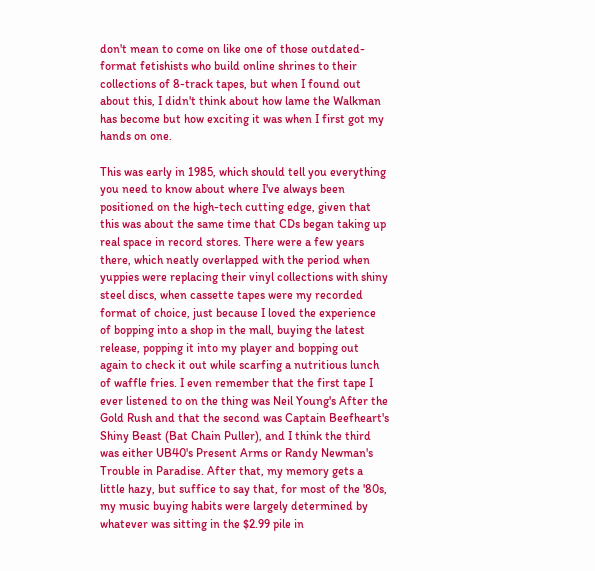don't mean to come on like one of those outdated-format fetishists who build online shrines to their collections of 8-track tapes, but when I found out about this, I didn't think about how lame the Walkman has become but how exciting it was when I first got my hands on one.

This was early in 1985, which should tell you everything you need to know about where I've always been positioned on the high-tech cutting edge, given that this was about the same time that CDs began taking up real space in record stores. There were a few years there, which neatly overlapped with the period when yuppies were replacing their vinyl collections with shiny steel discs, when cassette tapes were my recorded format of choice, just because I loved the experience of bopping into a shop in the mall, buying the latest release, popping it into my player and bopping out again to check it out while scarfing a nutritious lunch of waffle fries. I even remember that the first tape I ever listened to on the thing was Neil Young's After the Gold Rush and that the second was Captain Beefheart's Shiny Beast (Bat Chain Puller), and I think the third was either UB40's Present Arms or Randy Newman's Trouble in Paradise. After that, my memory gets a little hazy, but suffice to say that, for most of the '80s, my music buying habits were largely determined by whatever was sitting in the $2.99 pile in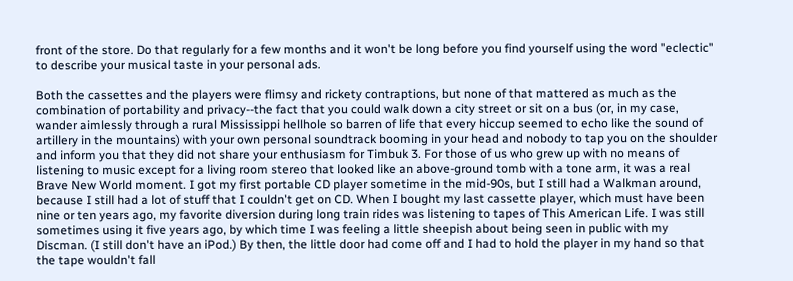front of the store. Do that regularly for a few months and it won't be long before you find yourself using the word "eclectic" to describe your musical taste in your personal ads.

Both the cassettes and the players were flimsy and rickety contraptions, but none of that mattered as much as the combination of portability and privacy--the fact that you could walk down a city street or sit on a bus (or, in my case, wander aimlessly through a rural Mississippi hellhole so barren of life that every hiccup seemed to echo like the sound of artillery in the mountains) with your own personal soundtrack booming in your head and nobody to tap you on the shoulder and inform you that they did not share your enthusiasm for Timbuk 3. For those of us who grew up with no means of listening to music except for a living room stereo that looked like an above-ground tomb with a tone arm, it was a real Brave New World moment. I got my first portable CD player sometime in the mid-90s, but I still had a Walkman around, because I still had a lot of stuff that I couldn't get on CD. When I bought my last cassette player, which must have been nine or ten years ago, my favorite diversion during long train rides was listening to tapes of This American Life. I was still sometimes using it five years ago, by which time I was feeling a little sheepish about being seen in public with my Discman. (I still don't have an iPod.) By then, the little door had come off and I had to hold the player in my hand so that the tape wouldn't fall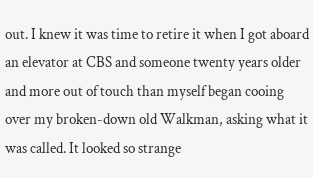out. I knew it was time to retire it when I got aboard an elevator at CBS and someone twenty years older and more out of touch than myself began cooing over my broken-down old Walkman, asking what it was called. It looked so strange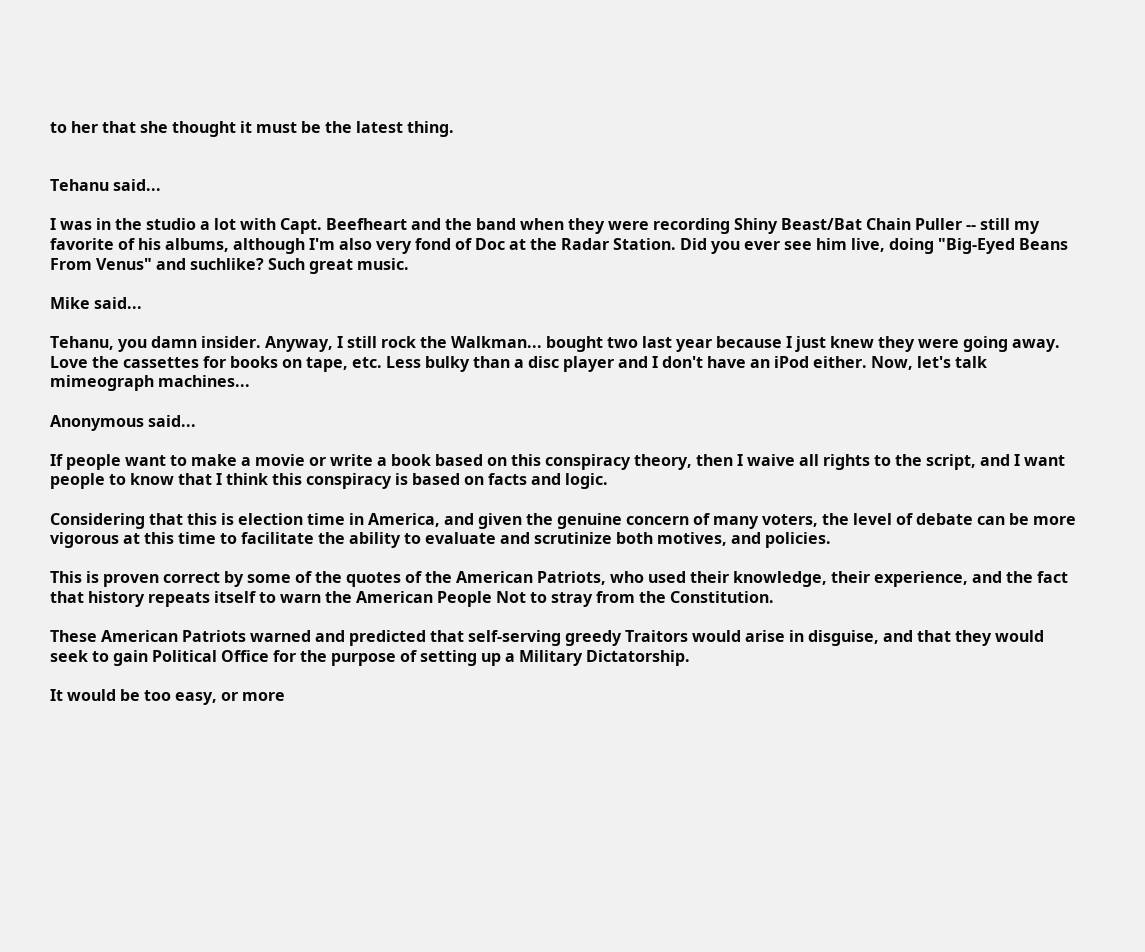to her that she thought it must be the latest thing.


Tehanu said...

I was in the studio a lot with Capt. Beefheart and the band when they were recording Shiny Beast/Bat Chain Puller -- still my favorite of his albums, although I'm also very fond of Doc at the Radar Station. Did you ever see him live, doing "Big-Eyed Beans From Venus" and suchlike? Such great music.

Mike said...

Tehanu, you damn insider. Anyway, I still rock the Walkman... bought two last year because I just knew they were going away. Love the cassettes for books on tape, etc. Less bulky than a disc player and I don't have an iPod either. Now, let's talk mimeograph machines...

Anonymous said...

If people want to make a movie or write a book based on this conspiracy theory, then I waive all rights to the script, and I want people to know that I think this conspiracy is based on facts and logic.

Considering that this is election time in America, and given the genuine concern of many voters, the level of debate can be more vigorous at this time to facilitate the ability to evaluate and scrutinize both motives, and policies.

This is proven correct by some of the quotes of the American Patriots, who used their knowledge, their experience, and the fact that history repeats itself to warn the American People Not to stray from the Constitution.

These American Patriots warned and predicted that self-serving greedy Traitors would arise in disguise, and that they would seek to gain Political Office for the purpose of setting up a Military Dictatorship.

It would be too easy, or more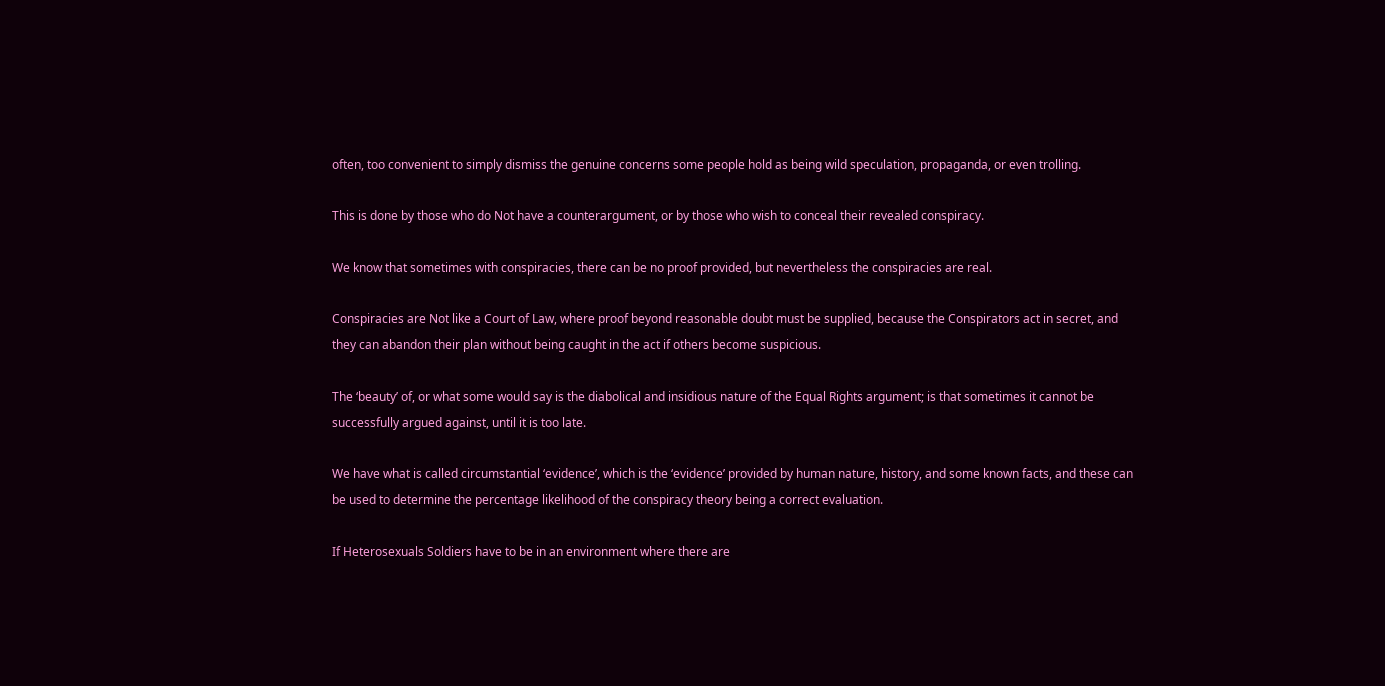often, too convenient to simply dismiss the genuine concerns some people hold as being wild speculation, propaganda, or even trolling.

This is done by those who do Not have a counterargument, or by those who wish to conceal their revealed conspiracy.

We know that sometimes with conspiracies, there can be no proof provided, but nevertheless the conspiracies are real.

Conspiracies are Not like a Court of Law, where proof beyond reasonable doubt must be supplied, because the Conspirators act in secret, and they can abandon their plan without being caught in the act if others become suspicious.

The ‘beauty’ of, or what some would say is the diabolical and insidious nature of the Equal Rights argument; is that sometimes it cannot be successfully argued against, until it is too late.

We have what is called circumstantial ‘evidence’, which is the ‘evidence’ provided by human nature, history, and some known facts, and these can be used to determine the percentage likelihood of the conspiracy theory being a correct evaluation.

If Heterosexuals Soldiers have to be in an environment where there are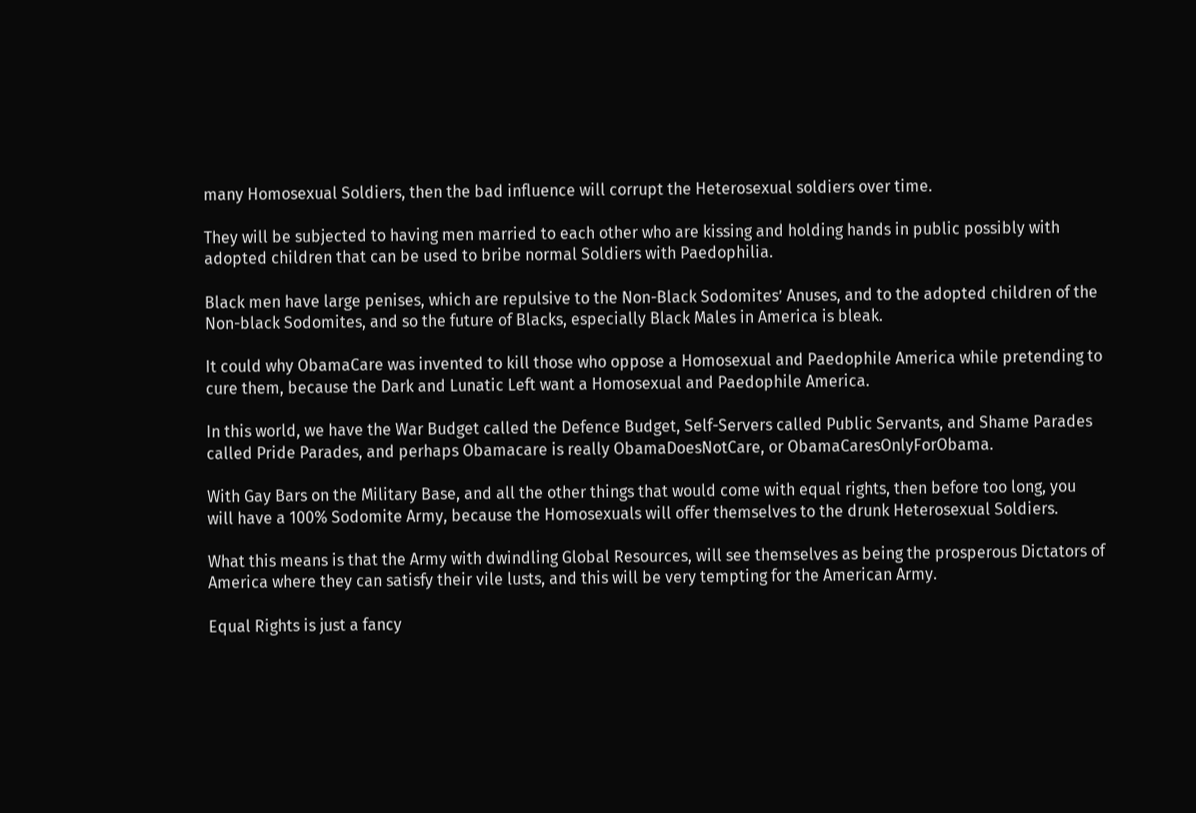many Homosexual Soldiers, then the bad influence will corrupt the Heterosexual soldiers over time.

They will be subjected to having men married to each other who are kissing and holding hands in public possibly with adopted children that can be used to bribe normal Soldiers with Paedophilia.

Black men have large penises, which are repulsive to the Non-Black Sodomites’ Anuses, and to the adopted children of the Non-black Sodomites, and so the future of Blacks, especially Black Males in America is bleak.

It could why ObamaCare was invented to kill those who oppose a Homosexual and Paedophile America while pretending to cure them, because the Dark and Lunatic Left want a Homosexual and Paedophile America.

In this world, we have the War Budget called the Defence Budget, Self-Servers called Public Servants, and Shame Parades called Pride Parades, and perhaps Obamacare is really ObamaDoesNotCare, or ObamaCaresOnlyForObama.

With Gay Bars on the Military Base, and all the other things that would come with equal rights, then before too long, you will have a 100% Sodomite Army, because the Homosexuals will offer themselves to the drunk Heterosexual Soldiers.

What this means is that the Army with dwindling Global Resources, will see themselves as being the prosperous Dictators of America where they can satisfy their vile lusts, and this will be very tempting for the American Army.

Equal Rights is just a fancy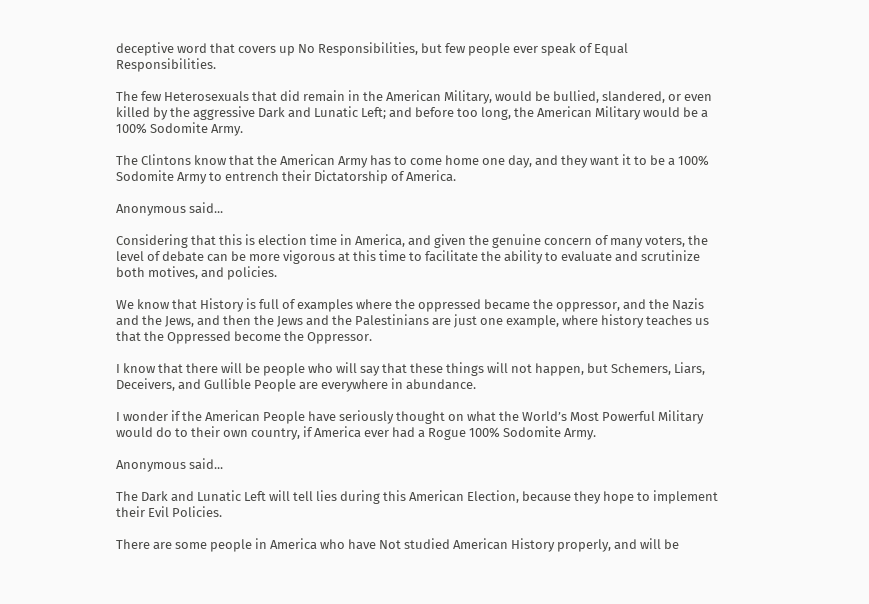deceptive word that covers up No Responsibilities, but few people ever speak of Equal Responsibilities.

The few Heterosexuals that did remain in the American Military, would be bullied, slandered, or even killed by the aggressive Dark and Lunatic Left; and before too long, the American Military would be a 100% Sodomite Army.

The Clintons know that the American Army has to come home one day, and they want it to be a 100% Sodomite Army to entrench their Dictatorship of America.

Anonymous said...

Considering that this is election time in America, and given the genuine concern of many voters, the level of debate can be more vigorous at this time to facilitate the ability to evaluate and scrutinize both motives, and policies.

We know that History is full of examples where the oppressed became the oppressor, and the Nazis and the Jews, and then the Jews and the Palestinians are just one example, where history teaches us that the Oppressed become the Oppressor.

I know that there will be people who will say that these things will not happen, but Schemers, Liars, Deceivers, and Gullible People are everywhere in abundance.

I wonder if the American People have seriously thought on what the World’s Most Powerful Military would do to their own country, if America ever had a Rogue 100% Sodomite Army.

Anonymous said...

The Dark and Lunatic Left will tell lies during this American Election, because they hope to implement their Evil Policies.

There are some people in America who have Not studied American History properly, and will be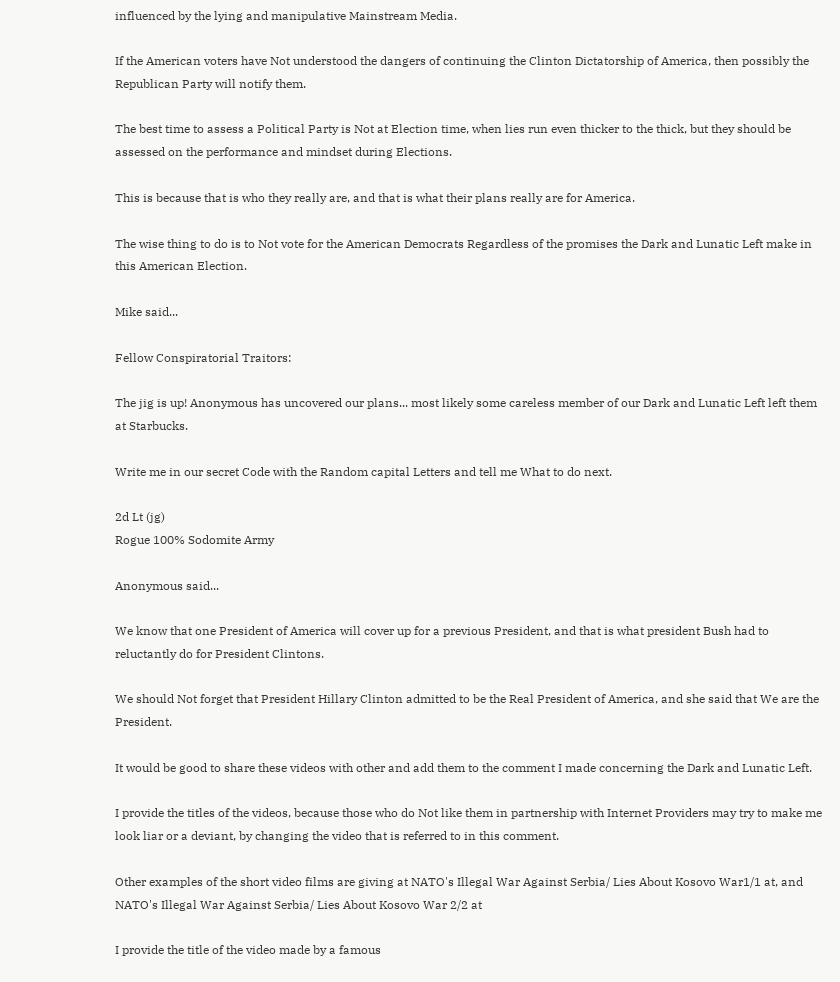influenced by the lying and manipulative Mainstream Media.

If the American voters have Not understood the dangers of continuing the Clinton Dictatorship of America, then possibly the Republican Party will notify them.

The best time to assess a Political Party is Not at Election time, when lies run even thicker to the thick, but they should be assessed on the performance and mindset during Elections.

This is because that is who they really are, and that is what their plans really are for America.

The wise thing to do is to Not vote for the American Democrats Regardless of the promises the Dark and Lunatic Left make in this American Election.

Mike said...

Fellow Conspiratorial Traitors:

The jig is up! Anonymous has uncovered our plans... most likely some careless member of our Dark and Lunatic Left left them at Starbucks.

Write me in our secret Code with the Random capital Letters and tell me What to do next.

2d Lt (jg)
Rogue 100% Sodomite Army

Anonymous said...

We know that one President of America will cover up for a previous President, and that is what president Bush had to reluctantly do for President Clintons.

We should Not forget that President Hillary Clinton admitted to be the Real President of America, and she said that We are the President.

It would be good to share these videos with other and add them to the comment I made concerning the Dark and Lunatic Left.

I provide the titles of the videos, because those who do Not like them in partnership with Internet Providers may try to make me look liar or a deviant, by changing the video that is referred to in this comment.

Other examples of the short video films are giving at NATO's Illegal War Against Serbia/ Lies About Kosovo War1/1 at, and NATO's Illegal War Against Serbia/ Lies About Kosovo War 2/2 at

I provide the title of the video made by a famous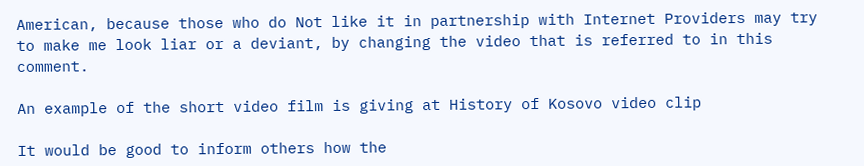American, because those who do Not like it in partnership with Internet Providers may try to make me look liar or a deviant, by changing the video that is referred to in this comment.

An example of the short video film is giving at History of Kosovo video clip

It would be good to inform others how the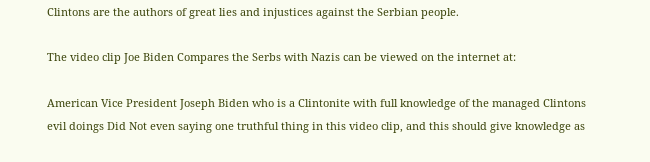Clintons are the authors of great lies and injustices against the Serbian people.

The video clip Joe Biden Compares the Serbs with Nazis can be viewed on the internet at:

American Vice President Joseph Biden who is a Clintonite with full knowledge of the managed Clintons evil doings Did Not even saying one truthful thing in this video clip, and this should give knowledge as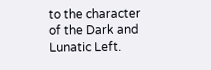to the character of the Dark and Lunatic Left.